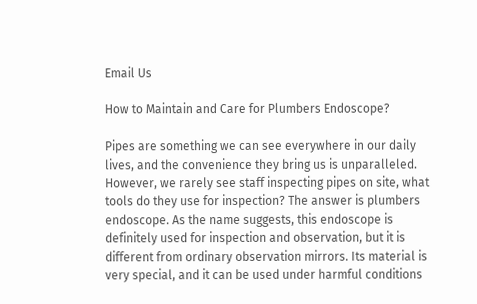Email Us

How to Maintain and Care for Plumbers Endoscope?

Pipes are something we can see everywhere in our daily lives, and the convenience they bring us is unparalleled. However, we rarely see staff inspecting pipes on site, what tools do they use for inspection? The answer is plumbers endoscope. As the name suggests, this endoscope is definitely used for inspection and observation, but it is different from ordinary observation mirrors. Its material is very special, and it can be used under harmful conditions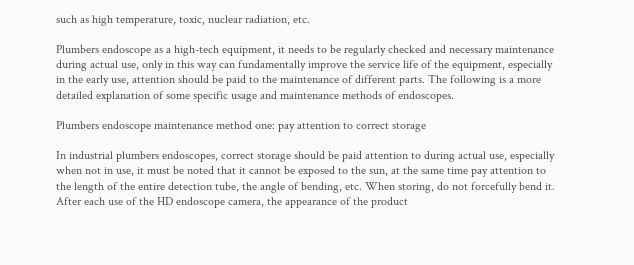such as high temperature, toxic, nuclear radiation, etc.

Plumbers endoscope as a high-tech equipment, it needs to be regularly checked and necessary maintenance during actual use, only in this way can fundamentally improve the service life of the equipment, especially in the early use, attention should be paid to the maintenance of different parts. The following is a more detailed explanation of some specific usage and maintenance methods of endoscopes.

Plumbers endoscope maintenance method one: pay attention to correct storage

In industrial plumbers endoscopes, correct storage should be paid attention to during actual use, especially when not in use, it must be noted that it cannot be exposed to the sun, at the same time pay attention to the length of the entire detection tube, the angle of bending, etc. When storing, do not forcefully bend it. After each use of the HD endoscope camera, the appearance of the product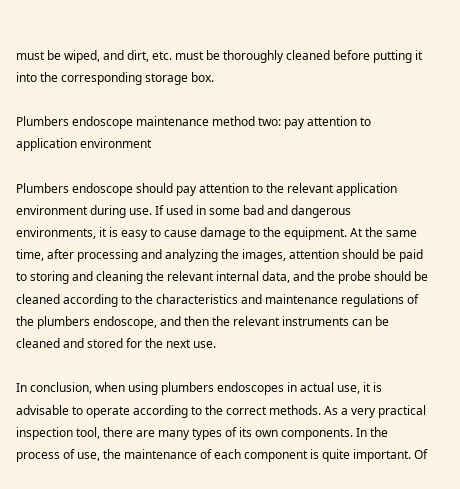must be wiped, and dirt, etc. must be thoroughly cleaned before putting it into the corresponding storage box.

Plumbers endoscope maintenance method two: pay attention to application environment

Plumbers endoscope should pay attention to the relevant application environment during use. If used in some bad and dangerous environments, it is easy to cause damage to the equipment. At the same time, after processing and analyzing the images, attention should be paid to storing and cleaning the relevant internal data, and the probe should be cleaned according to the characteristics and maintenance regulations of the plumbers endoscope, and then the relevant instruments can be cleaned and stored for the next use.

In conclusion, when using plumbers endoscopes in actual use, it is advisable to operate according to the correct methods. As a very practical inspection tool, there are many types of its own components. In the process of use, the maintenance of each component is quite important. Of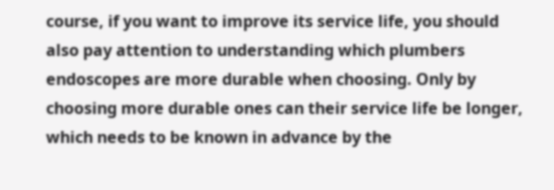course, if you want to improve its service life, you should also pay attention to understanding which plumbers endoscopes are more durable when choosing. Only by choosing more durable ones can their service life be longer, which needs to be known in advance by the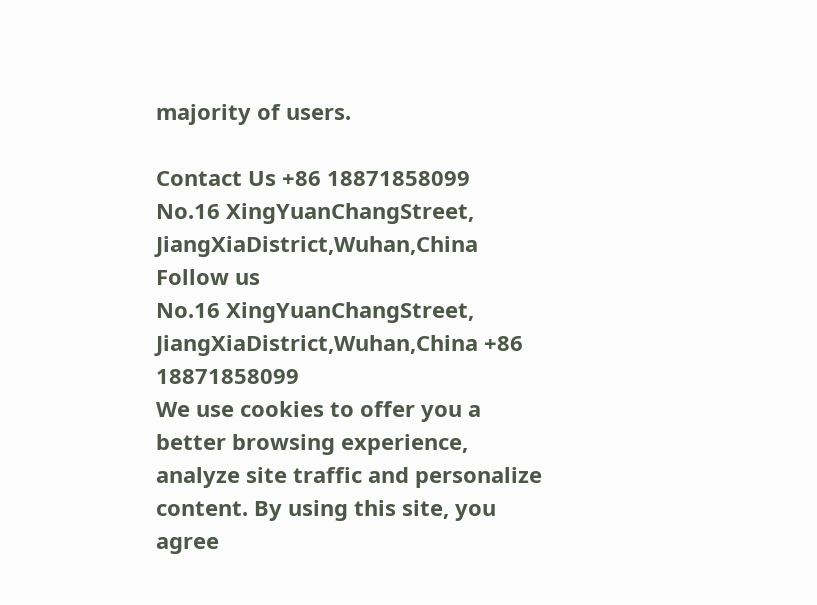majority of users.

Contact Us +86 18871858099
No.16 XingYuanChangStreet, JiangXiaDistrict,Wuhan,China
Follow us
No.16 XingYuanChangStreet, JiangXiaDistrict,Wuhan,China +86 18871858099
We use cookies to offer you a better browsing experience, analyze site traffic and personalize content. By using this site, you agree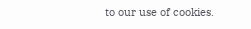to our use of cookies.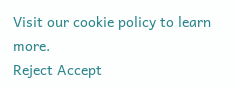Visit our cookie policy to learn more.
Reject Accept